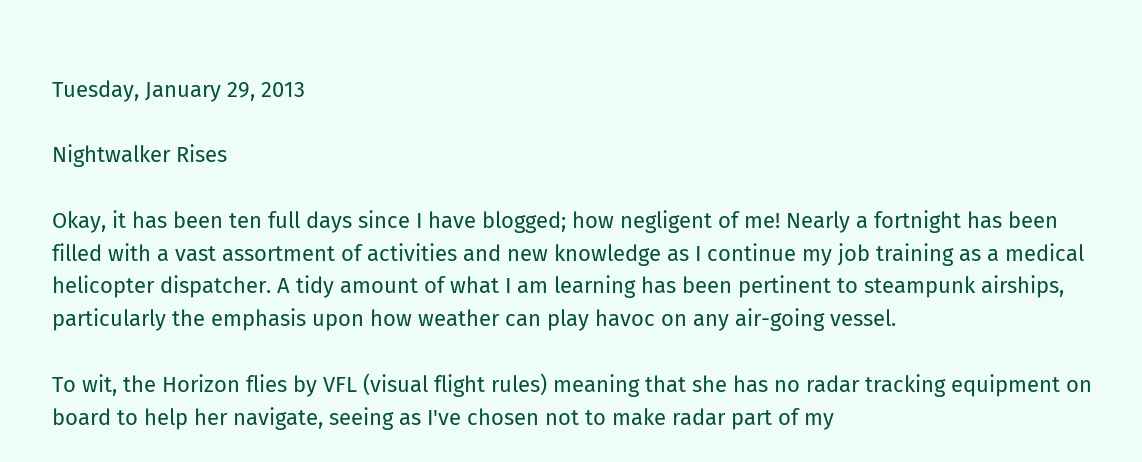Tuesday, January 29, 2013

Nightwalker Rises

Okay, it has been ten full days since I have blogged; how negligent of me! Nearly a fortnight has been filled with a vast assortment of activities and new knowledge as I continue my job training as a medical helicopter dispatcher. A tidy amount of what I am learning has been pertinent to steampunk airships, particularly the emphasis upon how weather can play havoc on any air-going vessel.

To wit, the Horizon flies by VFL (visual flight rules) meaning that she has no radar tracking equipment on board to help her navigate, seeing as I've chosen not to make radar part of my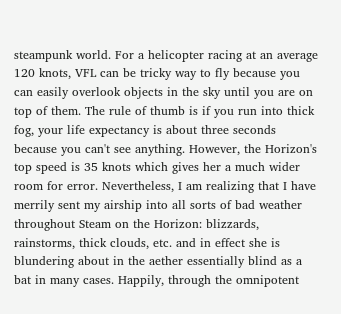steampunk world. For a helicopter racing at an average 120 knots, VFL can be tricky way to fly because you can easily overlook objects in the sky until you are on top of them. The rule of thumb is if you run into thick fog, your life expectancy is about three seconds because you can't see anything. However, the Horizon's top speed is 35 knots which gives her a much wider room for error. Nevertheless, I am realizing that I have merrily sent my airship into all sorts of bad weather throughout Steam on the Horizon: blizzards, rainstorms, thick clouds, etc. and in effect she is blundering about in the aether essentially blind as a bat in many cases. Happily, through the omnipotent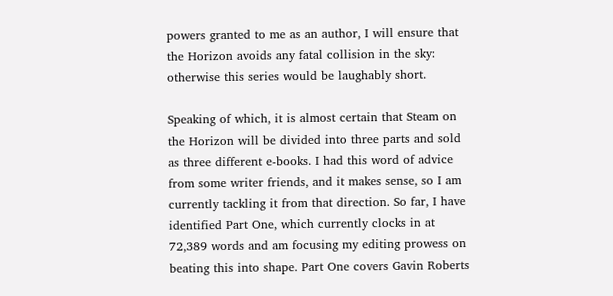powers granted to me as an author, I will ensure that the Horizon avoids any fatal collision in the sky: otherwise this series would be laughably short.

Speaking of which, it is almost certain that Steam on the Horizon will be divided into three parts and sold as three different e-books. I had this word of advice from some writer friends, and it makes sense, so I am currently tackling it from that direction. So far, I have identified Part One, which currently clocks in at 72,389 words and am focusing my editing prowess on beating this into shape. Part One covers Gavin Roberts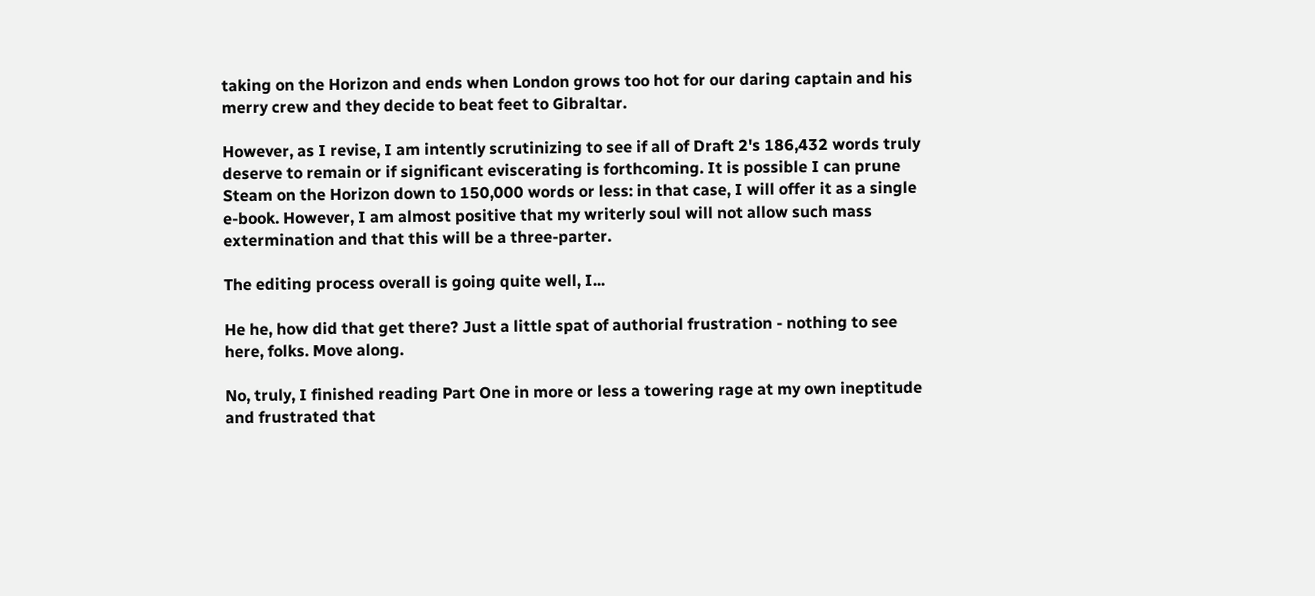taking on the Horizon and ends when London grows too hot for our daring captain and his merry crew and they decide to beat feet to Gibraltar.

However, as I revise, I am intently scrutinizing to see if all of Draft 2's 186,432 words truly deserve to remain or if significant eviscerating is forthcoming. It is possible I can prune Steam on the Horizon down to 150,000 words or less: in that case, I will offer it as a single e-book. However, I am almost positive that my writerly soul will not allow such mass extermination and that this will be a three-parter.

The editing process overall is going quite well, I...

He he, how did that get there? Just a little spat of authorial frustration - nothing to see here, folks. Move along.

No, truly, I finished reading Part One in more or less a towering rage at my own ineptitude and frustrated that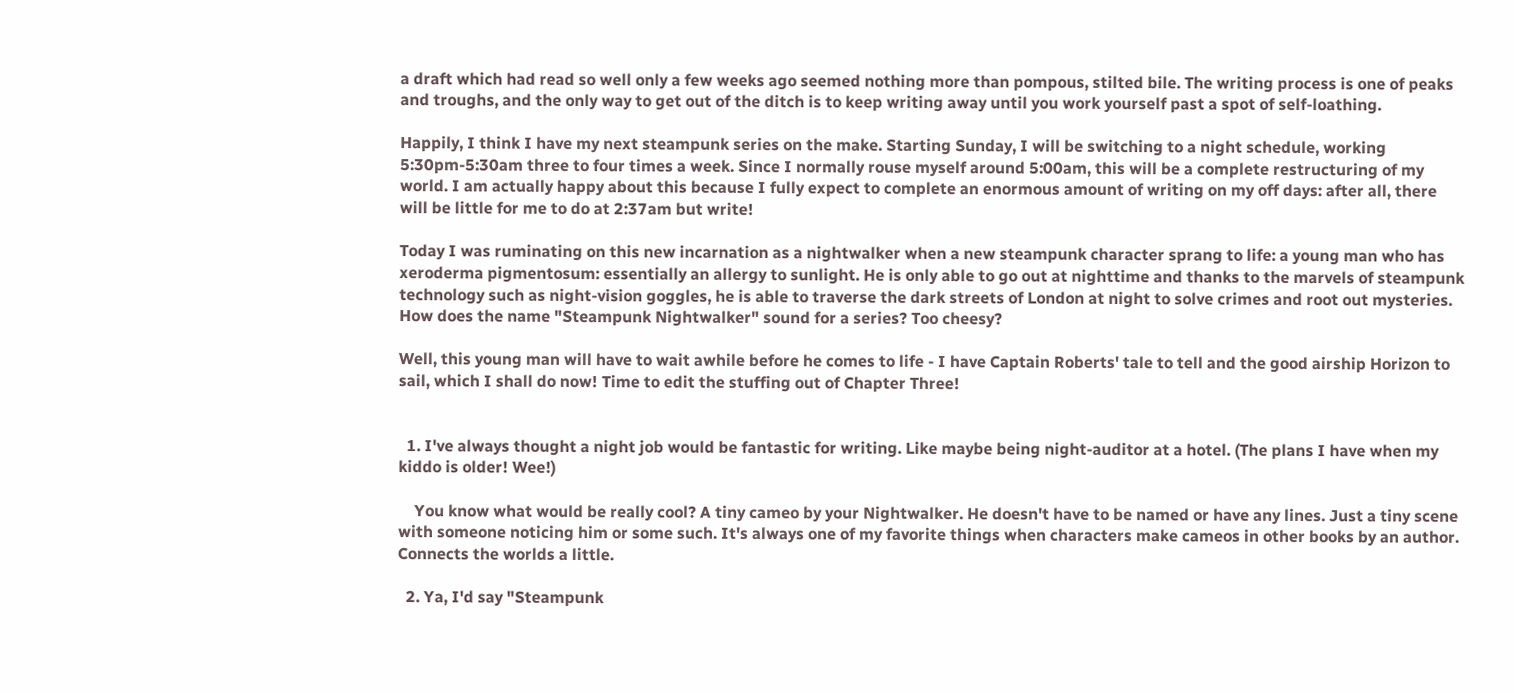a draft which had read so well only a few weeks ago seemed nothing more than pompous, stilted bile. The writing process is one of peaks and troughs, and the only way to get out of the ditch is to keep writing away until you work yourself past a spot of self-loathing.

Happily, I think I have my next steampunk series on the make. Starting Sunday, I will be switching to a night schedule, working 5:30pm-5:30am three to four times a week. Since I normally rouse myself around 5:00am, this will be a complete restructuring of my world. I am actually happy about this because I fully expect to complete an enormous amount of writing on my off days: after all, there will be little for me to do at 2:37am but write!

Today I was ruminating on this new incarnation as a nightwalker when a new steampunk character sprang to life: a young man who has xeroderma pigmentosum: essentially an allergy to sunlight. He is only able to go out at nighttime and thanks to the marvels of steampunk technology such as night-vision goggles, he is able to traverse the dark streets of London at night to solve crimes and root out mysteries. How does the name "Steampunk Nightwalker" sound for a series? Too cheesy?

Well, this young man will have to wait awhile before he comes to life - I have Captain Roberts' tale to tell and the good airship Horizon to sail, which I shall do now! Time to edit the stuffing out of Chapter Three!


  1. I've always thought a night job would be fantastic for writing. Like maybe being night-auditor at a hotel. (The plans I have when my kiddo is older! Wee!)

    You know what would be really cool? A tiny cameo by your Nightwalker. He doesn't have to be named or have any lines. Just a tiny scene with someone noticing him or some such. It's always one of my favorite things when characters make cameos in other books by an author. Connects the worlds a little.

  2. Ya, I'd say "Steampunk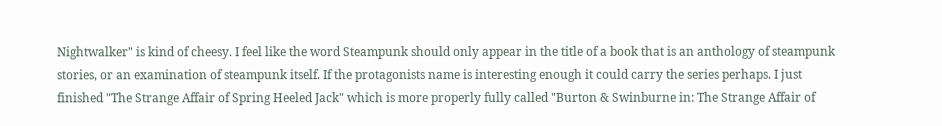Nightwalker" is kind of cheesy. I feel like the word Steampunk should only appear in the title of a book that is an anthology of steampunk stories, or an examination of steampunk itself. If the protagonists name is interesting enough it could carry the series perhaps. I just finished "The Strange Affair of Spring Heeled Jack" which is more properly fully called "Burton & Swinburne in: The Strange Affair of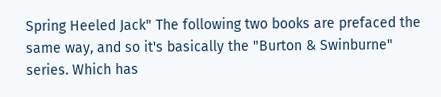Spring Heeled Jack" The following two books are prefaced the same way, and so it's basically the "Burton & Swinburne" series. Which has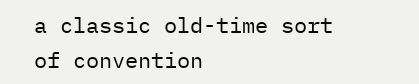a classic old-time sort of convention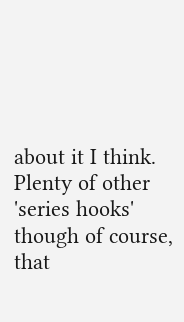about it I think. Plenty of other 'series hooks' though of course, that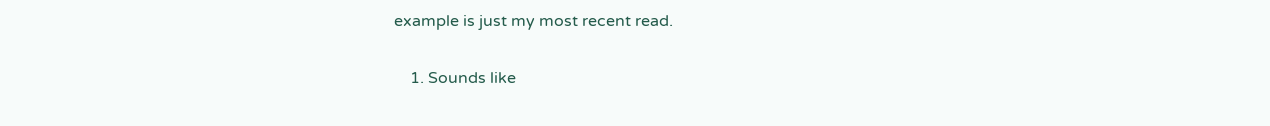example is just my most recent read.

    1. Sounds like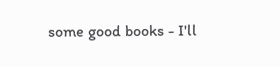some good books - I'll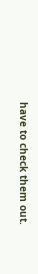have to check them out.